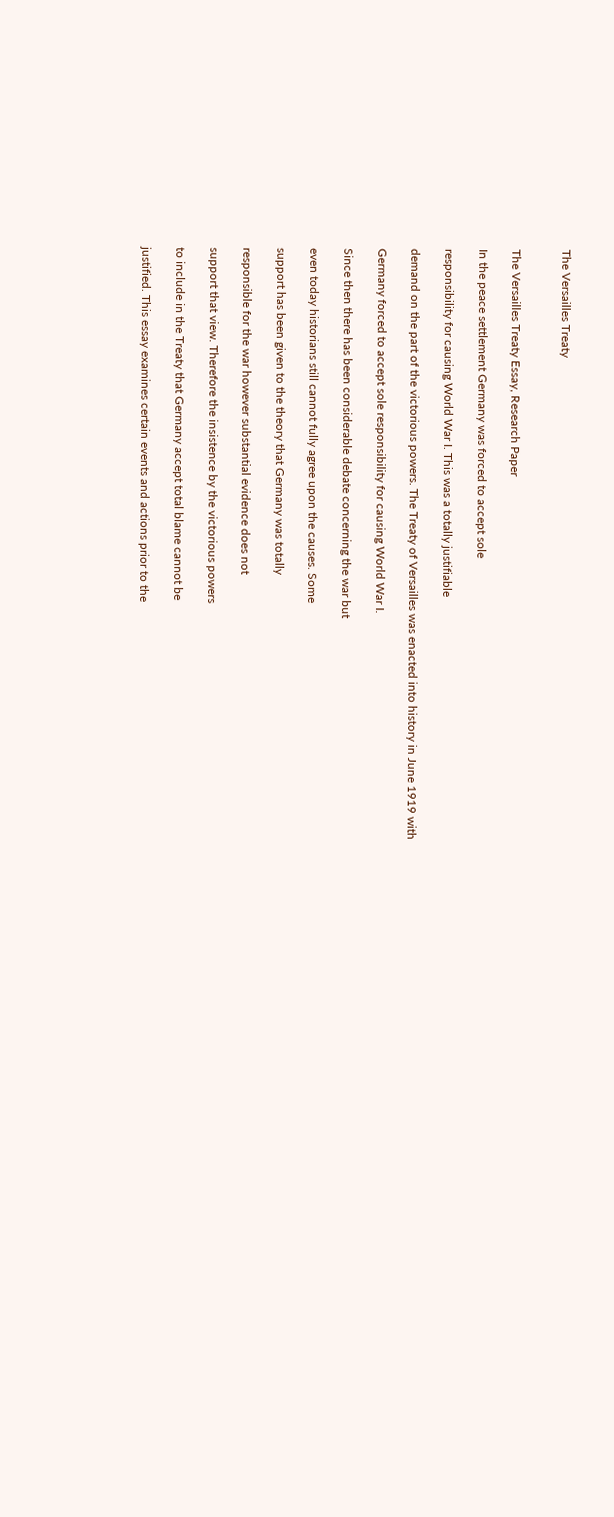The Versailles Treaty


The Versailles Treaty Essay, Research Paper

In the peace settlement Germany was forced to accept sole

responsibility for causing World War I. This was a totally justifiable

demand on the part of the victorious powers. The Treaty of Versailles was enacted into history in June 1919 with

Germany forced to accept sole responsibility for causing World War I.

Since then there has been considerable debate concerning the war but

even today historians still cannot fully agree upon the causes. Some

support has been given to the theory that Germany was totally

responsible for the war however substantial evidence does not

support that view. Therefore the insistence by the victorious powers

to include in the Treaty that Germany accept total blame cannot be

justified. This essay examines certain events and actions prior to the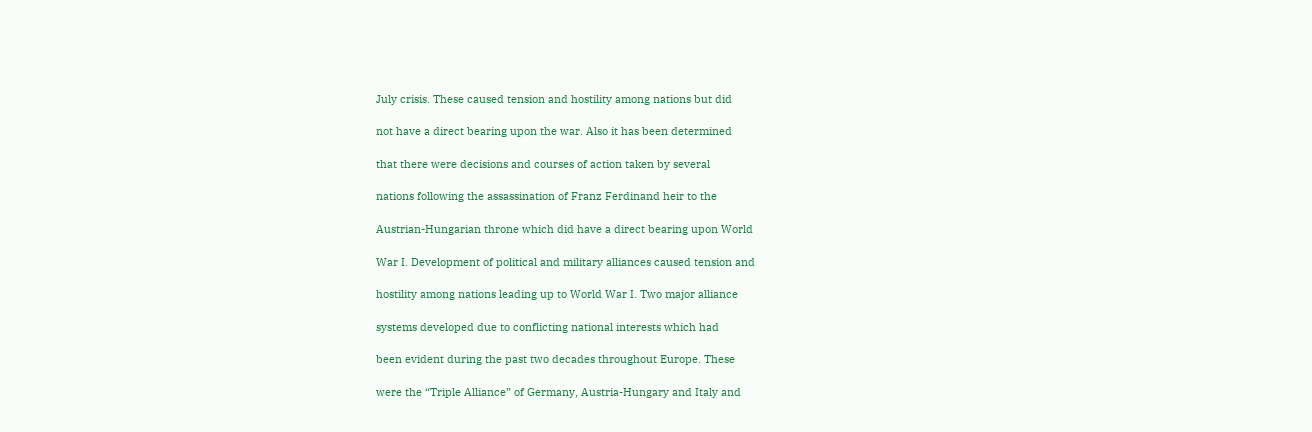July crisis. These caused tension and hostility among nations but did

not have a direct bearing upon the war. Also it has been determined

that there were decisions and courses of action taken by several

nations following the assassination of Franz Ferdinand heir to the

Austrian-Hungarian throne which did have a direct bearing upon World

War I. Development of political and military alliances caused tension and

hostility among nations leading up to World War I. Two major alliance

systems developed due to conflicting national interests which had

been evident during the past two decades throughout Europe. These

were the “Triple Alliance” of Germany, Austria-Hungary and Italy and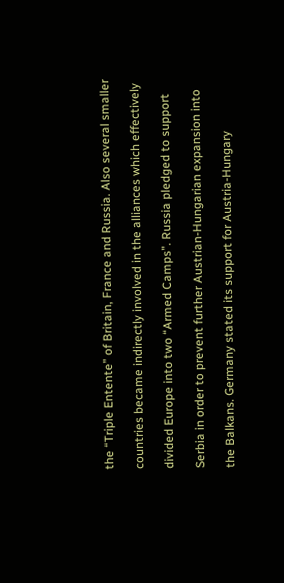the “Triple Entente” of Britain, France and Russia. Also several smaller

countries became indirectly involved in the alliances which effectively

divided Europe into two “Armed Camps”. Russia pledged to support

Serbia in order to prevent further Austrian-Hungarian expansion into

the Balkans. Germany stated its support for Austria-Hungary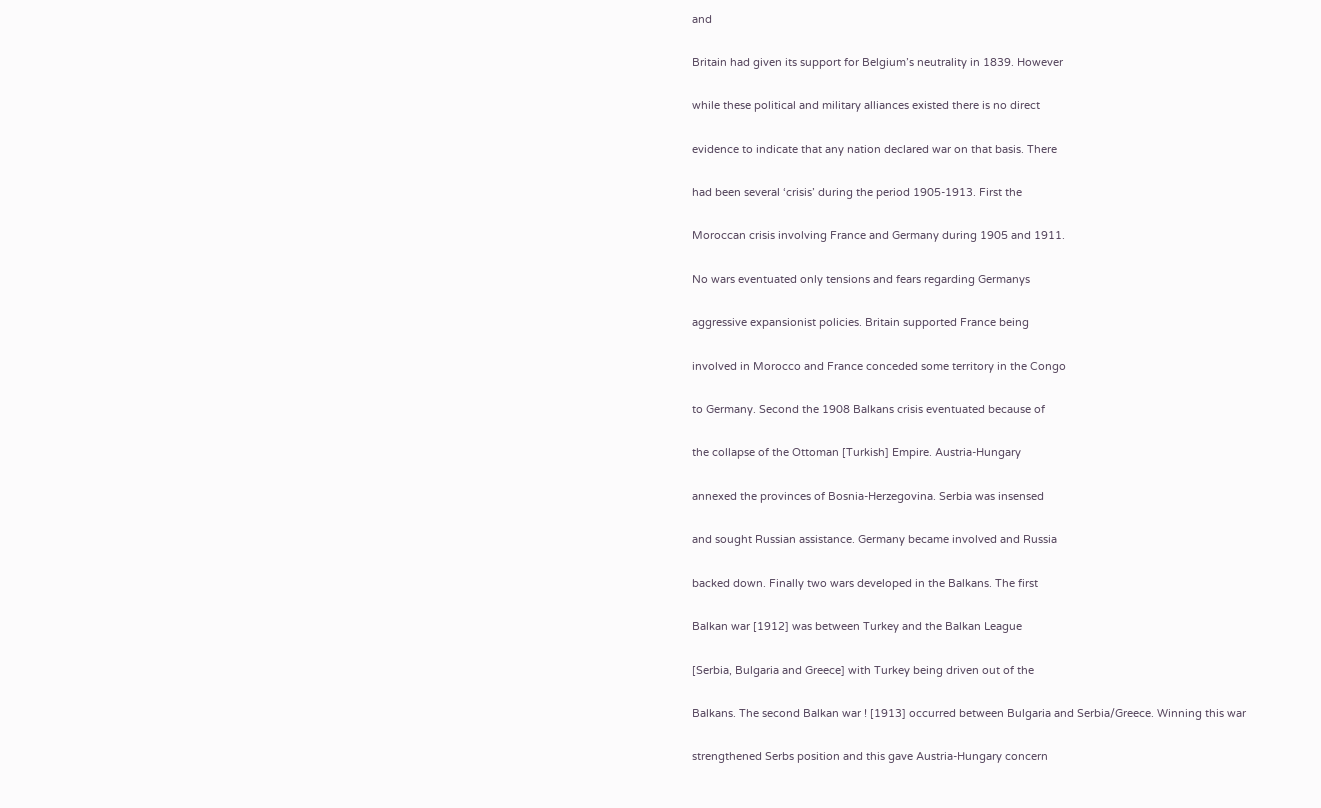and

Britain had given its support for Belgium’s neutrality in 1839. However

while these political and military alliances existed there is no direct

evidence to indicate that any nation declared war on that basis. There

had been several ‘crisis’ during the period 1905-1913. First the

Moroccan crisis involving France and Germany during 1905 and 1911.

No wars eventuated only tensions and fears regarding Germanys

aggressive expansionist policies. Britain supported France being

involved in Morocco and France conceded some territory in the Congo

to Germany. Second the 1908 Balkans crisis eventuated because of

the collapse of the Ottoman [Turkish] Empire. Austria-Hungary

annexed the provinces of Bosnia-Herzegovina. Serbia was insensed

and sought Russian assistance. Germany became involved and Russia

backed down. Finally two wars developed in the Balkans. The first

Balkan war [1912] was between Turkey and the Balkan League

[Serbia, Bulgaria and Greece] with Turkey being driven out of the

Balkans. The second Balkan war ! [1913] occurred between Bulgaria and Serbia/Greece. Winning this war

strengthened Serbs position and this gave Austria-Hungary concern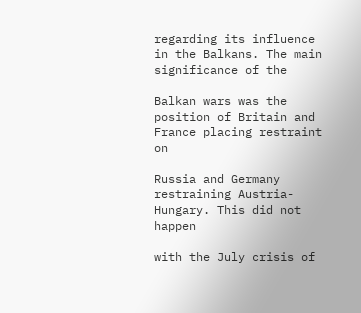regarding its influence in the Balkans. The main significance of the

Balkan wars was the position of Britain and France placing restraint on

Russia and Germany restraining Austria-Hungary. This did not happen

with the July crisis of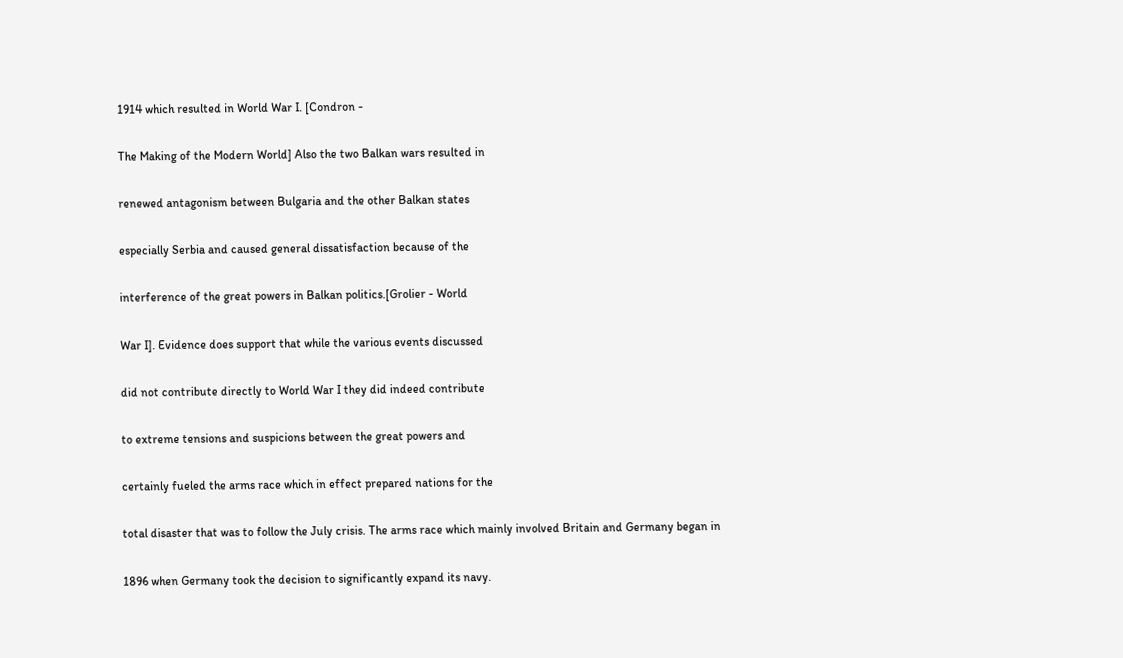1914 which resulted in World War I. [Condron -

The Making of the Modern World] Also the two Balkan wars resulted in

renewed antagonism between Bulgaria and the other Balkan states

especially Serbia and caused general dissatisfaction because of the

interference of the great powers in Balkan politics.[Grolier - World

War I]. Evidence does support that while the various events discussed

did not contribute directly to World War I they did indeed contribute

to extreme tensions and suspicions between the great powers and

certainly fueled the arms race which in effect prepared nations for the

total disaster that was to follow the July crisis. The arms race which mainly involved Britain and Germany began in

1896 when Germany took the decision to significantly expand its navy.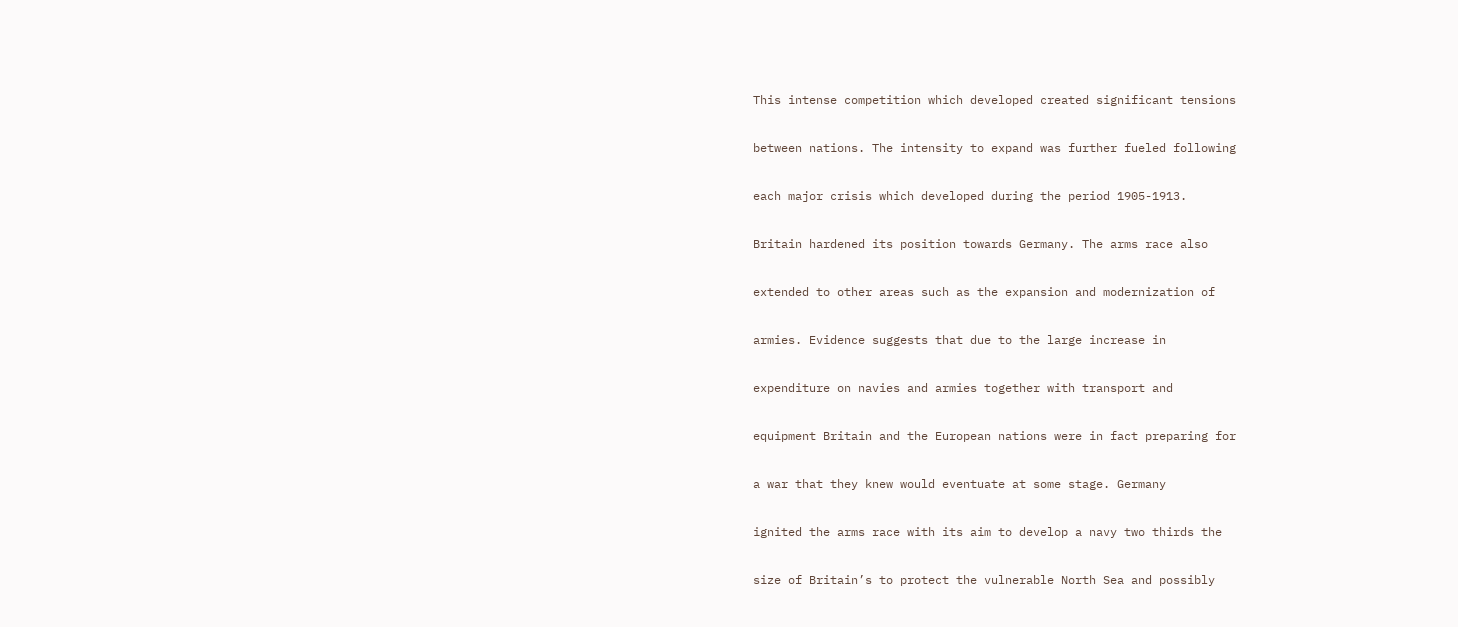This intense competition which developed created significant tensions

between nations. The intensity to expand was further fueled following

each major crisis which developed during the period 1905-1913.

Britain hardened its position towards Germany. The arms race also

extended to other areas such as the expansion and modernization of

armies. Evidence suggests that due to the large increase in

expenditure on navies and armies together with transport and

equipment Britain and the European nations were in fact preparing for

a war that they knew would eventuate at some stage. Germany

ignited the arms race with its aim to develop a navy two thirds the

size of Britain’s to protect the vulnerable North Sea and possibly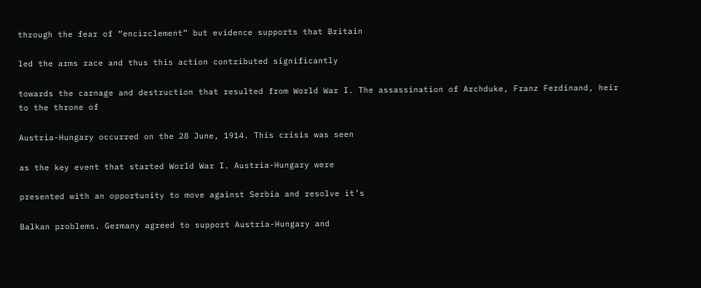through the fear of “encirclement” but evidence supports that Britain

led the arms race and thus this action contributed significantly

towards the carnage and destruction that resulted from World War I. The assassination of Archduke, Franz Ferdinand, heir to the throne of

Austria-Hungary occurred on the 28 June, 1914. This crisis was seen

as the key event that started World War I. Austria-Hungary were

presented with an opportunity to move against Serbia and resolve it’s

Balkan problems. Germany agreed to support Austria-Hungary and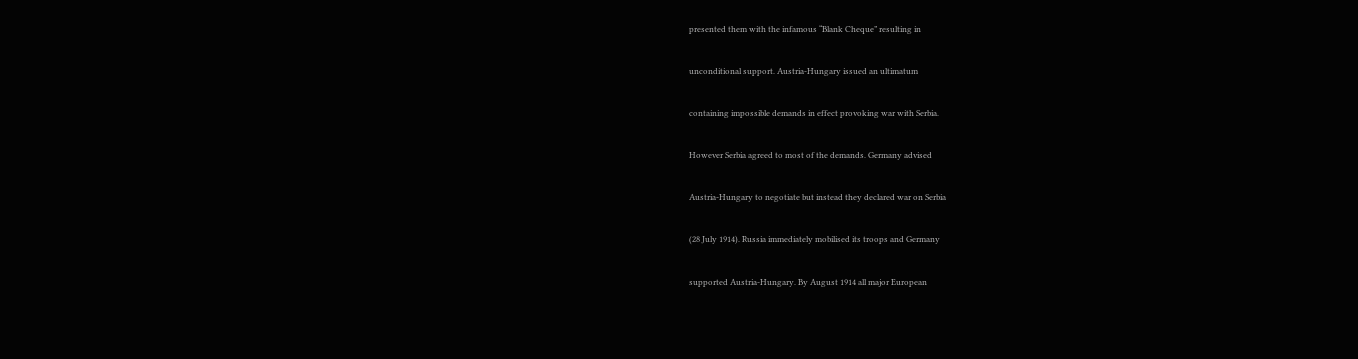presented them with the infamous “Blank Cheque” resulting in

unconditional support. Austria-Hungary issued an ultimatum

containing impossible demands in effect provoking war with Serbia.

However Serbia agreed to most of the demands. Germany advised

Austria-Hungary to negotiate but instead they declared war on Serbia

(28 July 1914). Russia immediately mobilised its troops and Germany

supported Austria-Hungary. By August 1914 all major European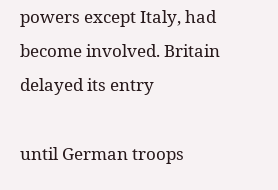powers except Italy, had become involved. Britain delayed its entry

until German troops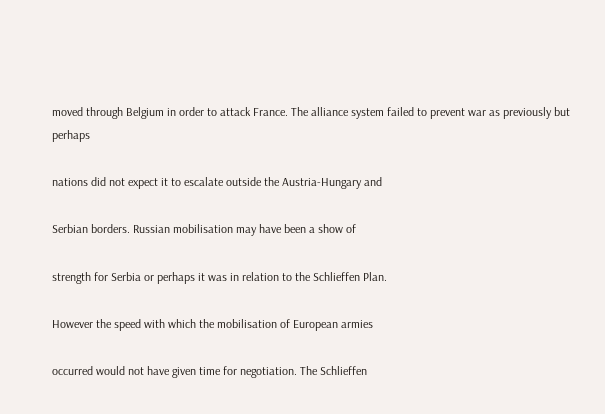moved through Belgium in order to attack France. The alliance system failed to prevent war as previously but perhaps

nations did not expect it to escalate outside the Austria-Hungary and

Serbian borders. Russian mobilisation may have been a show of

strength for Serbia or perhaps it was in relation to the Schlieffen Plan.

However the speed with which the mobilisation of European armies

occurred would not have given time for negotiation. The Schlieffen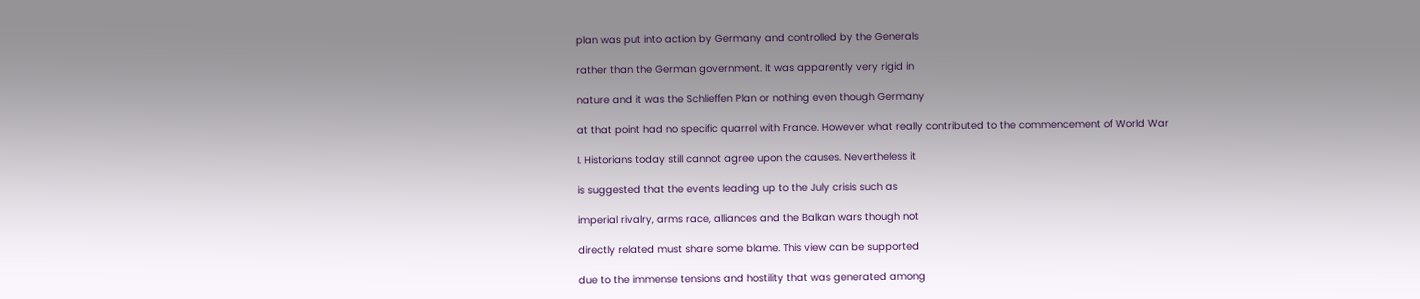plan was put into action by Germany and controlled by the Generals

rather than the German government. It was apparently very rigid in

nature and it was the Schlieffen Plan or nothing even though Germany

at that point had no specific quarrel with France. However what really contributed to the commencement of World War

I. Historians today still cannot agree upon the causes. Nevertheless it

is suggested that the events leading up to the July crisis such as

imperial rivalry, arms race, alliances and the Balkan wars though not

directly related must share some blame. This view can be supported

due to the immense tensions and hostility that was generated among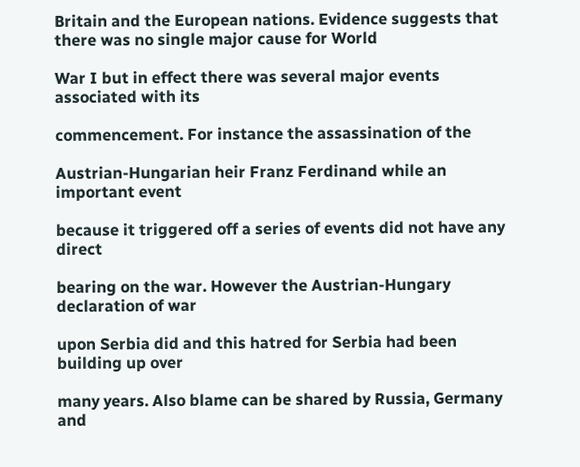Britain and the European nations. Evidence suggests that there was no single major cause for World

War I but in effect there was several major events associated with its

commencement. For instance the assassination of the

Austrian-Hungarian heir Franz Ferdinand while an important event

because it triggered off a series of events did not have any direct

bearing on the war. However the Austrian-Hungary declaration of war

upon Serbia did and this hatred for Serbia had been building up over

many years. Also blame can be shared by Russia, Germany and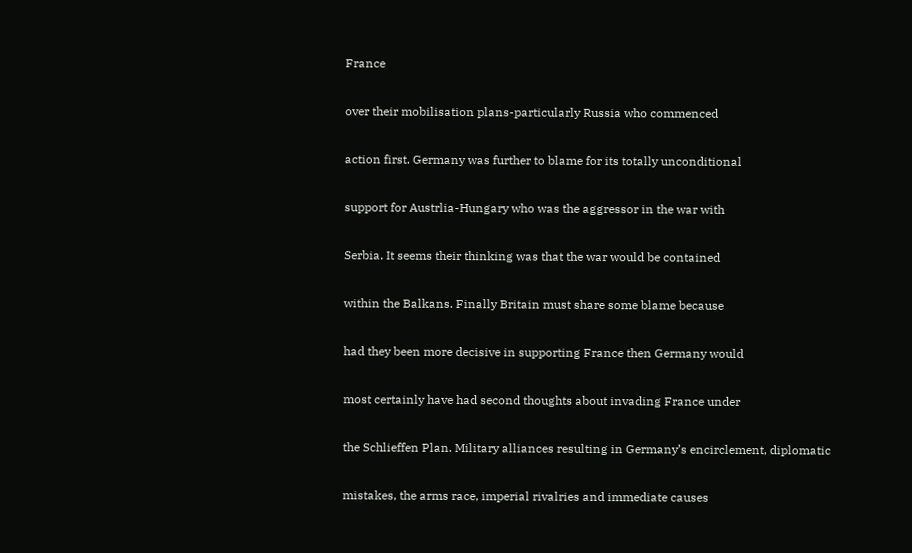France

over their mobilisation plans-particularly Russia who commenced

action first. Germany was further to blame for its totally unconditional

support for Austrlia-Hungary who was the aggressor in the war with

Serbia. It seems their thinking was that the war would be contained

within the Balkans. Finally Britain must share some blame because

had they been more decisive in supporting France then Germany would

most certainly have had second thoughts about invading France under

the Schlieffen Plan. Military alliances resulting in Germany’s encirclement, diplomatic

mistakes, the arms race, imperial rivalries and immediate causes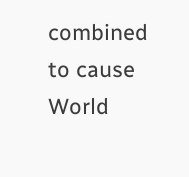combined to cause World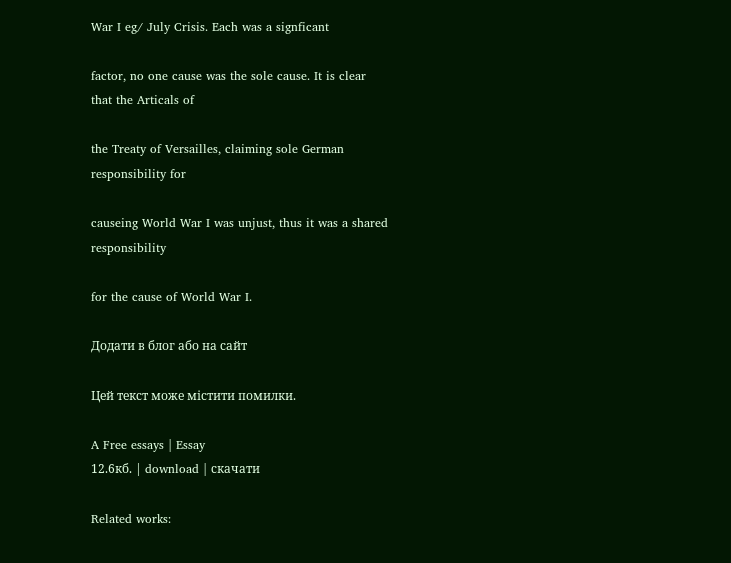War I eg/ July Crisis. Each was a signficant

factor, no one cause was the sole cause. It is clear that the Articals of

the Treaty of Versailles, claiming sole German responsibility for

causeing World War I was unjust, thus it was a shared responsibility

for the cause of World War I.

Додати в блог або на сайт

Цей текст може містити помилки.

A Free essays | Essay
12.6кб. | download | скачати

Related works: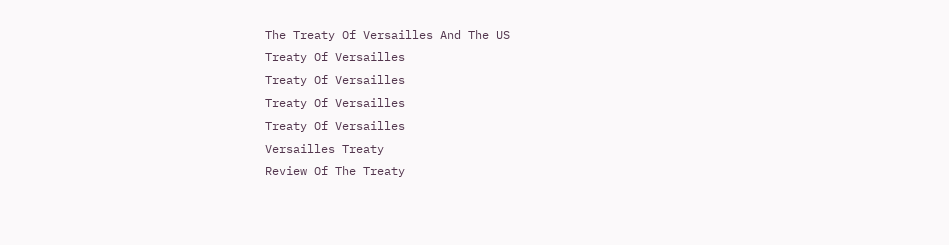The Treaty Of Versailles And The US
Treaty Of Versailles
Treaty Of Versailles
Treaty Of Versailles
Treaty Of Versailles
Versailles Treaty
Review Of The Treaty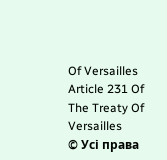Of Versailles
Article 231 Of The Treaty Of Versailles
© Усі права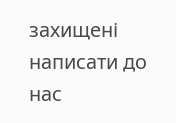захищені
написати до нас